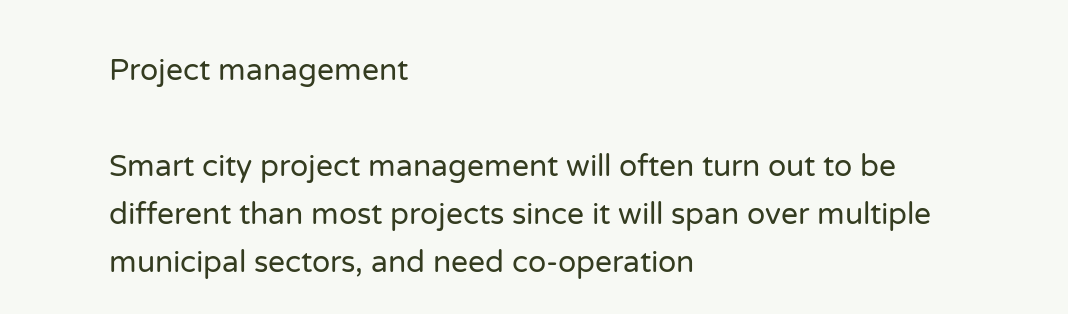Project management

Smart city project management will often turn out to be different than most projects since it will span over multiple municipal sectors, and need co-operation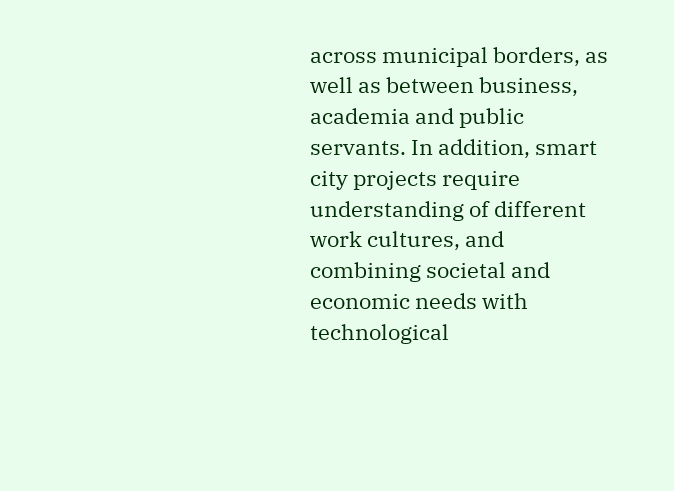across municipal borders, as well as between business, academia and public servants. In addition, smart city projects require understanding of different work cultures, and combining societal and economic needs with technological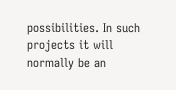possibilities. In such projects it will normally be an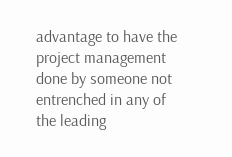advantage to have the project management done by someone not entrenched in any of the leading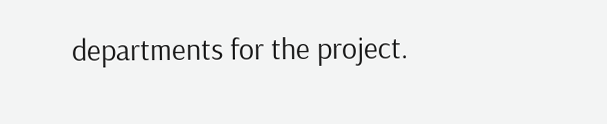departments for the project.